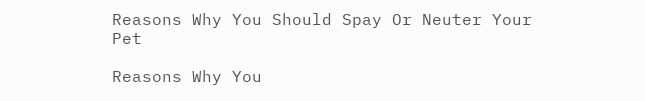Reasons Why You Should Spay Or Neuter Your Pet

Reasons Why You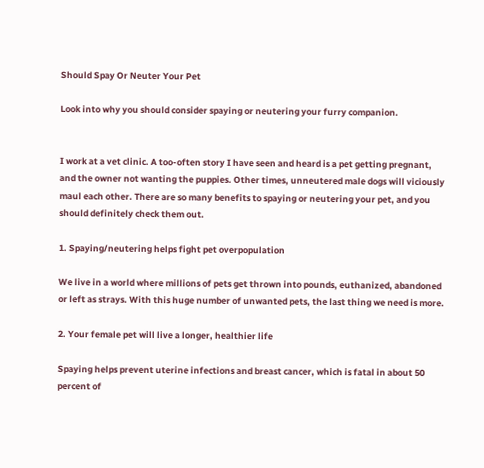Should Spay Or Neuter Your Pet

Look into why you should consider spaying or neutering your furry companion.


I work at a vet clinic. A too-often story I have seen and heard is a pet getting pregnant, and the owner not wanting the puppies. Other times, unneutered male dogs will viciously maul each other. There are so many benefits to spaying or neutering your pet, and you should definitely check them out.

1. Spaying/neutering helps fight pet overpopulation

We live in a world where millions of pets get thrown into pounds, euthanized, abandoned or left as strays. With this huge number of unwanted pets, the last thing we need is more.

2. Your female pet will live a longer, healthier life

Spaying helps prevent uterine infections and breast cancer, which is fatal in about 50 percent of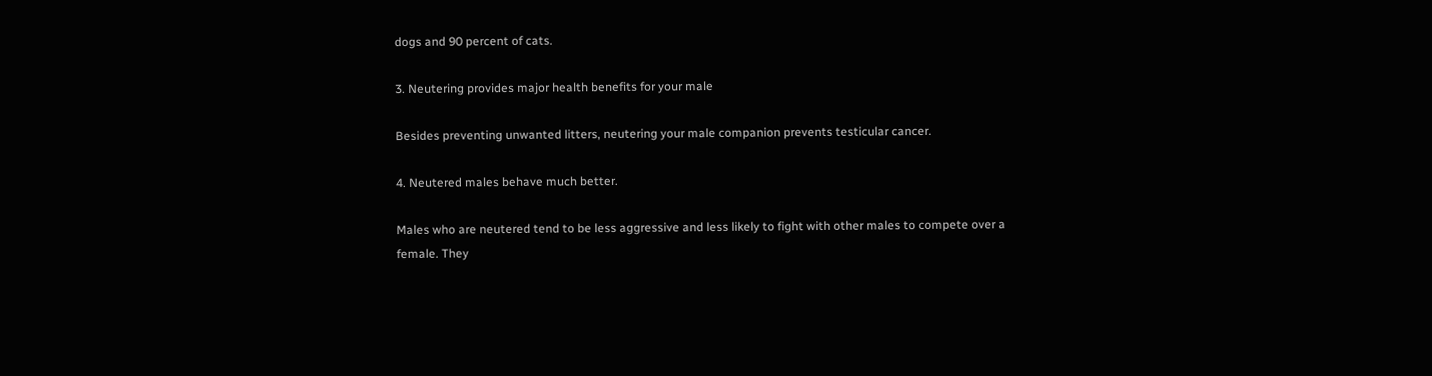dogs and 90 percent of cats.

3. Neutering provides major health benefits for your male

Besides preventing unwanted litters, neutering your male companion prevents testicular cancer.

4. Neutered males behave much better.

Males who are neutered tend to be less aggressive and less likely to fight with other males to compete over a female. They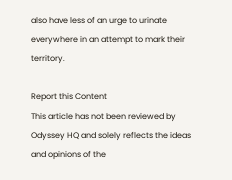also have less of an urge to urinate everywhere in an attempt to mark their territory.

Report this Content
This article has not been reviewed by Odyssey HQ and solely reflects the ideas and opinions of the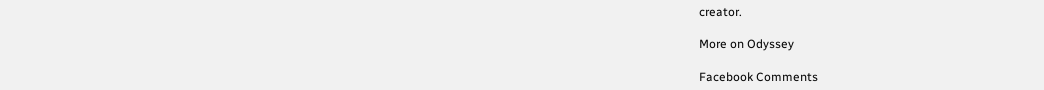creator.

More on Odyssey

Facebook Comments